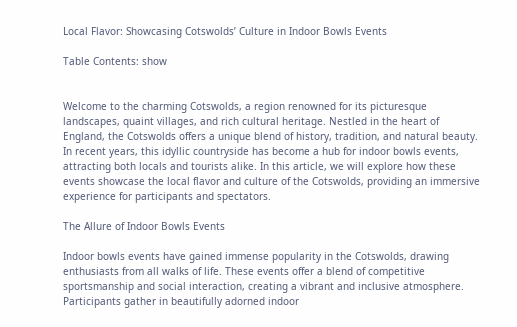Local Flavor: Showcasing Cotswolds’ Culture in Indoor Bowls Events

Table Contents: show


Welcome to the charming Cotswolds, a region renowned for its picturesque landscapes, quaint villages, and rich cultural heritage. Nestled in the heart of England, the Cotswolds offers a unique blend of history, tradition, and natural beauty. In recent years, this idyllic countryside has become a hub for indoor bowls events, attracting both locals and tourists alike. In this article, we will explore how these events showcase the local flavor and culture of the Cotswolds, providing an immersive experience for participants and spectators.

The Allure of Indoor Bowls Events

Indoor bowls events have gained immense popularity in the Cotswolds, drawing enthusiasts from all walks of life. These events offer a blend of competitive sportsmanship and social interaction, creating a vibrant and inclusive atmosphere. Participants gather in beautifully adorned indoor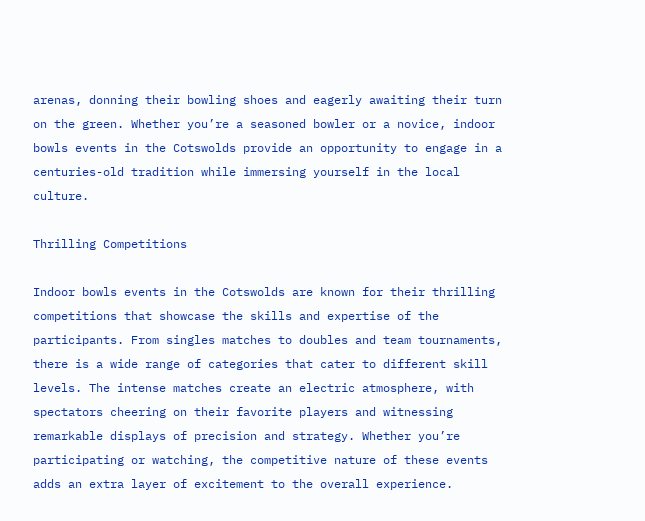arenas, donning their bowling shoes and eagerly awaiting their turn on the green. Whether you’re a seasoned bowler or a novice, indoor bowls events in the Cotswolds provide an opportunity to engage in a centuries-old tradition while immersing yourself in the local culture.

Thrilling Competitions

Indoor bowls events in the Cotswolds are known for their thrilling competitions that showcase the skills and expertise of the participants. From singles matches to doubles and team tournaments, there is a wide range of categories that cater to different skill levels. The intense matches create an electric atmosphere, with spectators cheering on their favorite players and witnessing remarkable displays of precision and strategy. Whether you’re participating or watching, the competitive nature of these events adds an extra layer of excitement to the overall experience.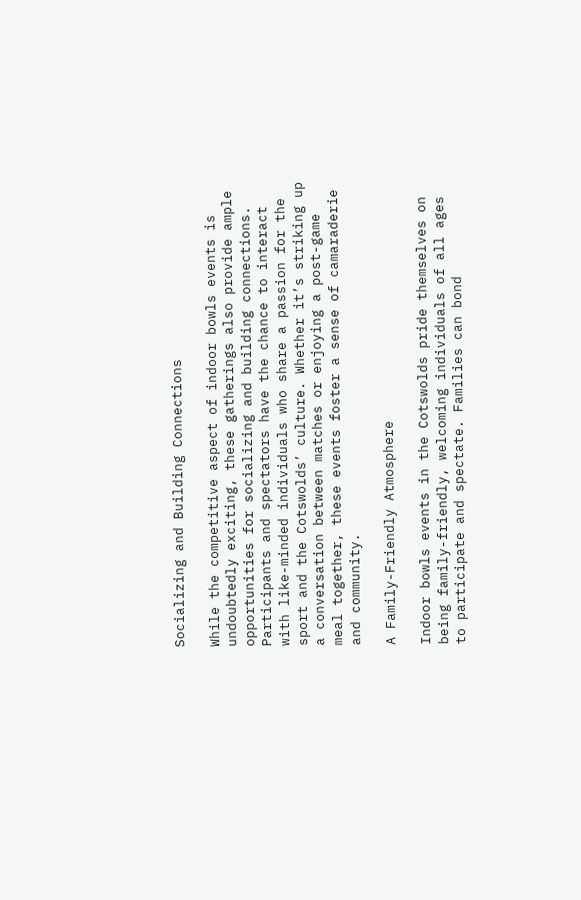Socializing and Building Connections

While the competitive aspect of indoor bowls events is undoubtedly exciting, these gatherings also provide ample opportunities for socializing and building connections. Participants and spectators have the chance to interact with like-minded individuals who share a passion for the sport and the Cotswolds’ culture. Whether it’s striking up a conversation between matches or enjoying a post-game meal together, these events foster a sense of camaraderie and community.

A Family-Friendly Atmosphere

Indoor bowls events in the Cotswolds pride themselves on being family-friendly, welcoming individuals of all ages to participate and spectate. Families can bond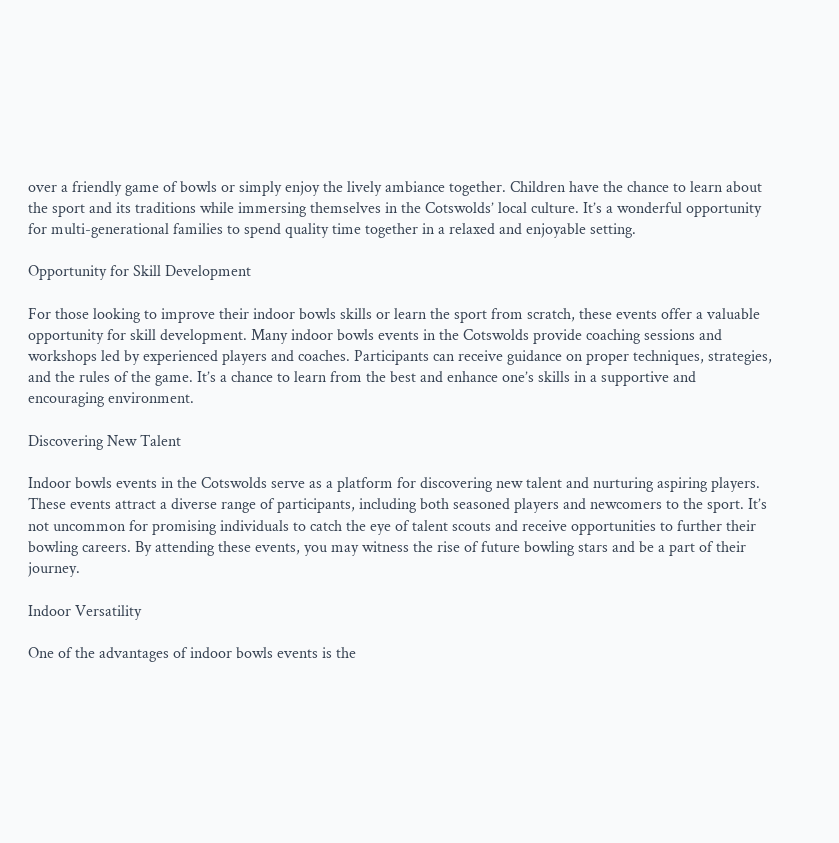over a friendly game of bowls or simply enjoy the lively ambiance together. Children have the chance to learn about the sport and its traditions while immersing themselves in the Cotswolds’ local culture. It’s a wonderful opportunity for multi-generational families to spend quality time together in a relaxed and enjoyable setting.

Opportunity for Skill Development

For those looking to improve their indoor bowls skills or learn the sport from scratch, these events offer a valuable opportunity for skill development. Many indoor bowls events in the Cotswolds provide coaching sessions and workshops led by experienced players and coaches. Participants can receive guidance on proper techniques, strategies, and the rules of the game. It’s a chance to learn from the best and enhance one’s skills in a supportive and encouraging environment.

Discovering New Talent

Indoor bowls events in the Cotswolds serve as a platform for discovering new talent and nurturing aspiring players. These events attract a diverse range of participants, including both seasoned players and newcomers to the sport. It’s not uncommon for promising individuals to catch the eye of talent scouts and receive opportunities to further their bowling careers. By attending these events, you may witness the rise of future bowling stars and be a part of their journey.

Indoor Versatility

One of the advantages of indoor bowls events is the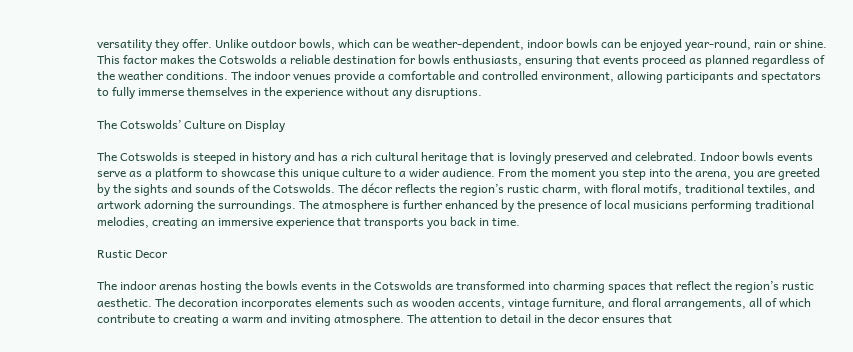versatility they offer. Unlike outdoor bowls, which can be weather-dependent, indoor bowls can be enjoyed year-round, rain or shine. This factor makes the Cotswolds a reliable destination for bowls enthusiasts, ensuring that events proceed as planned regardless of the weather conditions. The indoor venues provide a comfortable and controlled environment, allowing participants and spectators to fully immerse themselves in the experience without any disruptions.

The Cotswolds’ Culture on Display

The Cotswolds is steeped in history and has a rich cultural heritage that is lovingly preserved and celebrated. Indoor bowls events serve as a platform to showcase this unique culture to a wider audience. From the moment you step into the arena, you are greeted by the sights and sounds of the Cotswolds. The décor reflects the region’s rustic charm, with floral motifs, traditional textiles, and artwork adorning the surroundings. The atmosphere is further enhanced by the presence of local musicians performing traditional melodies, creating an immersive experience that transports you back in time.

Rustic Decor

The indoor arenas hosting the bowls events in the Cotswolds are transformed into charming spaces that reflect the region’s rustic aesthetic. The decoration incorporates elements such as wooden accents, vintage furniture, and floral arrangements, all of which contribute to creating a warm and inviting atmosphere. The attention to detail in the decor ensures that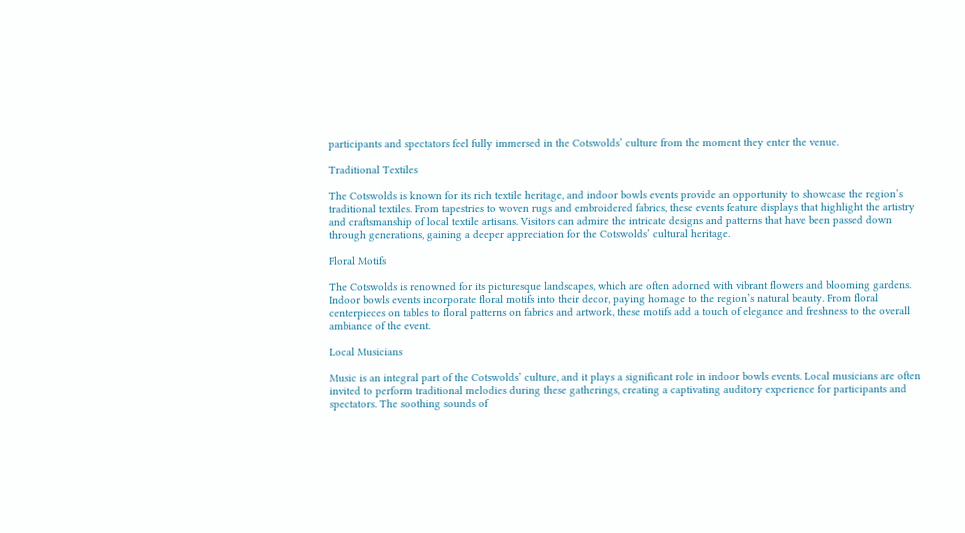participants and spectators feel fully immersed in the Cotswolds’ culture from the moment they enter the venue.

Traditional Textiles

The Cotswolds is known for its rich textile heritage, and indoor bowls events provide an opportunity to showcase the region’s traditional textiles. From tapestries to woven rugs and embroidered fabrics, these events feature displays that highlight the artistry and craftsmanship of local textile artisans. Visitors can admire the intricate designs and patterns that have been passed down through generations, gaining a deeper appreciation for the Cotswolds’ cultural heritage.

Floral Motifs

The Cotswolds is renowned for its picturesque landscapes, which are often adorned with vibrant flowers and blooming gardens. Indoor bowls events incorporate floral motifs into their decor, paying homage to the region’s natural beauty. From floral centerpieces on tables to floral patterns on fabrics and artwork, these motifs add a touch of elegance and freshness to the overall ambiance of the event.

Local Musicians

Music is an integral part of the Cotswolds’ culture, and it plays a significant role in indoor bowls events. Local musicians are often invited to perform traditional melodies during these gatherings, creating a captivating auditory experience for participants and spectators. The soothing sounds of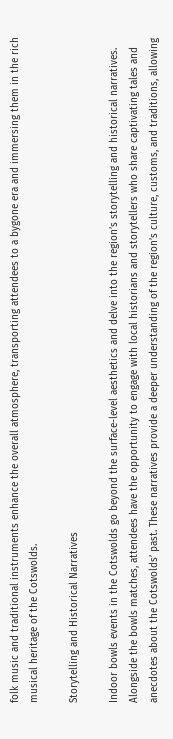folk music and traditional instruments enhance the overall atmosphere, transporting attendees to a bygone era and immersing them in the rich musical heritage of the Cotswolds.

Storytelling and Historical Narratives

Indoor bowls events in the Cotswolds go beyond the surface-level aesthetics and delve into the region’s storytelling and historical narratives. Alongside the bowls matches, attendees have the opportunity to engage with local historians and storytellers who share captivating tales and anecdotes about the Cotswolds’ past. These narratives provide a deeper understanding of the region’s culture, customs, and traditions, allowing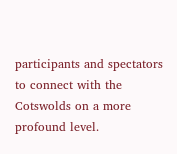participants and spectators to connect with the Cotswolds on a more profound level.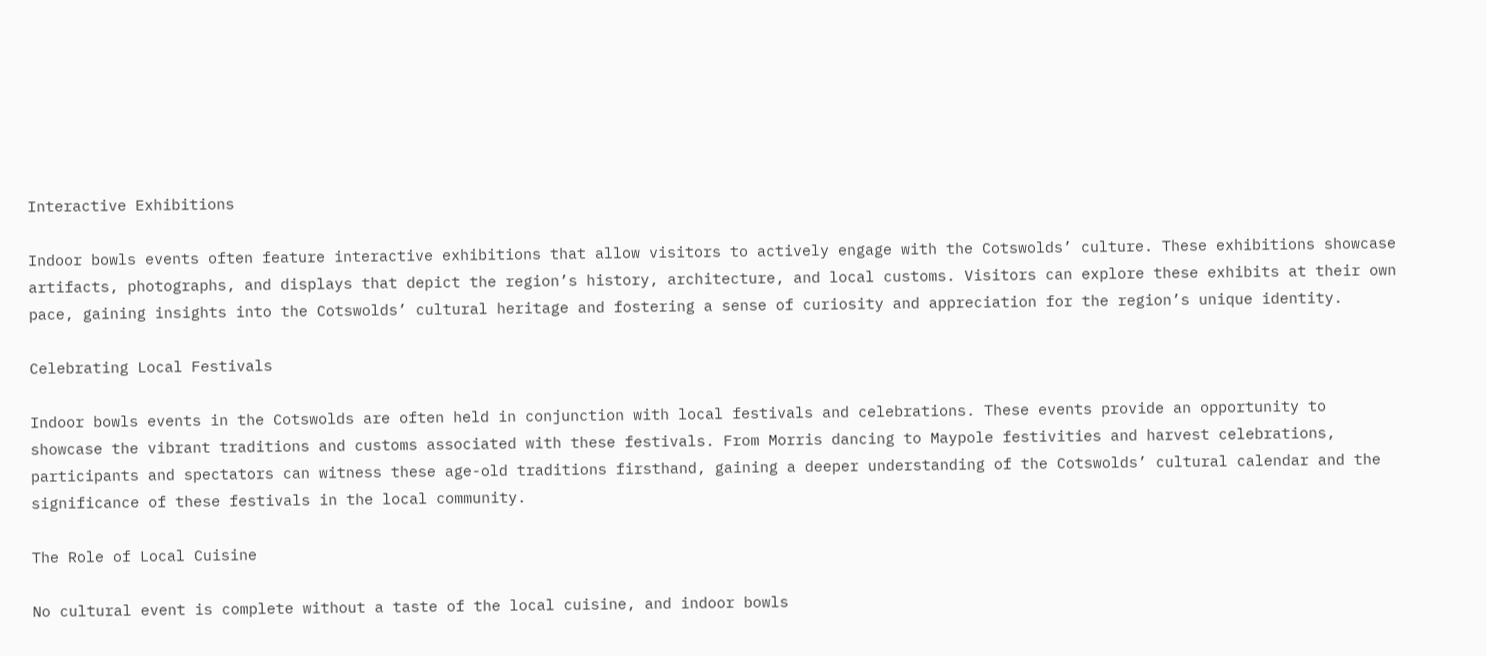Interactive Exhibitions

Indoor bowls events often feature interactive exhibitions that allow visitors to actively engage with the Cotswolds’ culture. These exhibitions showcase artifacts, photographs, and displays that depict the region’s history, architecture, and local customs. Visitors can explore these exhibits at their own pace, gaining insights into the Cotswolds’ cultural heritage and fostering a sense of curiosity and appreciation for the region’s unique identity.

Celebrating Local Festivals

Indoor bowls events in the Cotswolds are often held in conjunction with local festivals and celebrations. These events provide an opportunity to showcase the vibrant traditions and customs associated with these festivals. From Morris dancing to Maypole festivities and harvest celebrations, participants and spectators can witness these age-old traditions firsthand, gaining a deeper understanding of the Cotswolds’ cultural calendar and the significance of these festivals in the local community.

The Role of Local Cuisine

No cultural event is complete without a taste of the local cuisine, and indoor bowls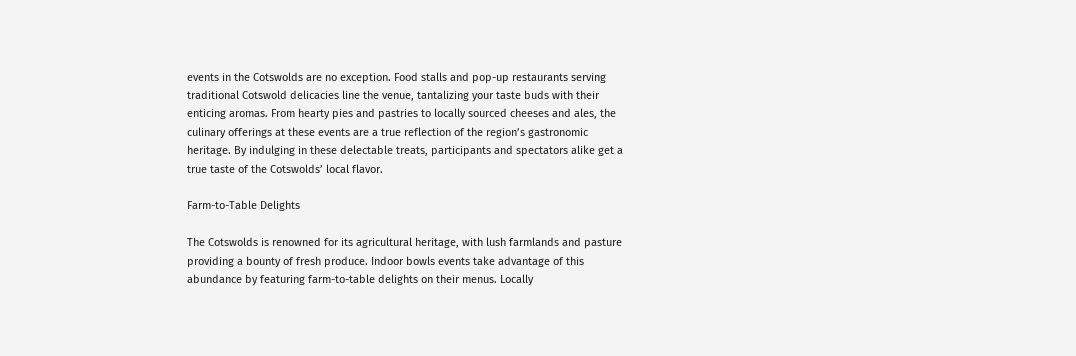events in the Cotswolds are no exception. Food stalls and pop-up restaurants serving traditional Cotswold delicacies line the venue, tantalizing your taste buds with their enticing aromas. From hearty pies and pastries to locally sourced cheeses and ales, the culinary offerings at these events are a true reflection of the region’s gastronomic heritage. By indulging in these delectable treats, participants and spectators alike get a true taste of the Cotswolds’ local flavor.

Farm-to-Table Delights

The Cotswolds is renowned for its agricultural heritage, with lush farmlands and pasture providing a bounty of fresh produce. Indoor bowls events take advantage of this abundance by featuring farm-to-table delights on their menus. Locally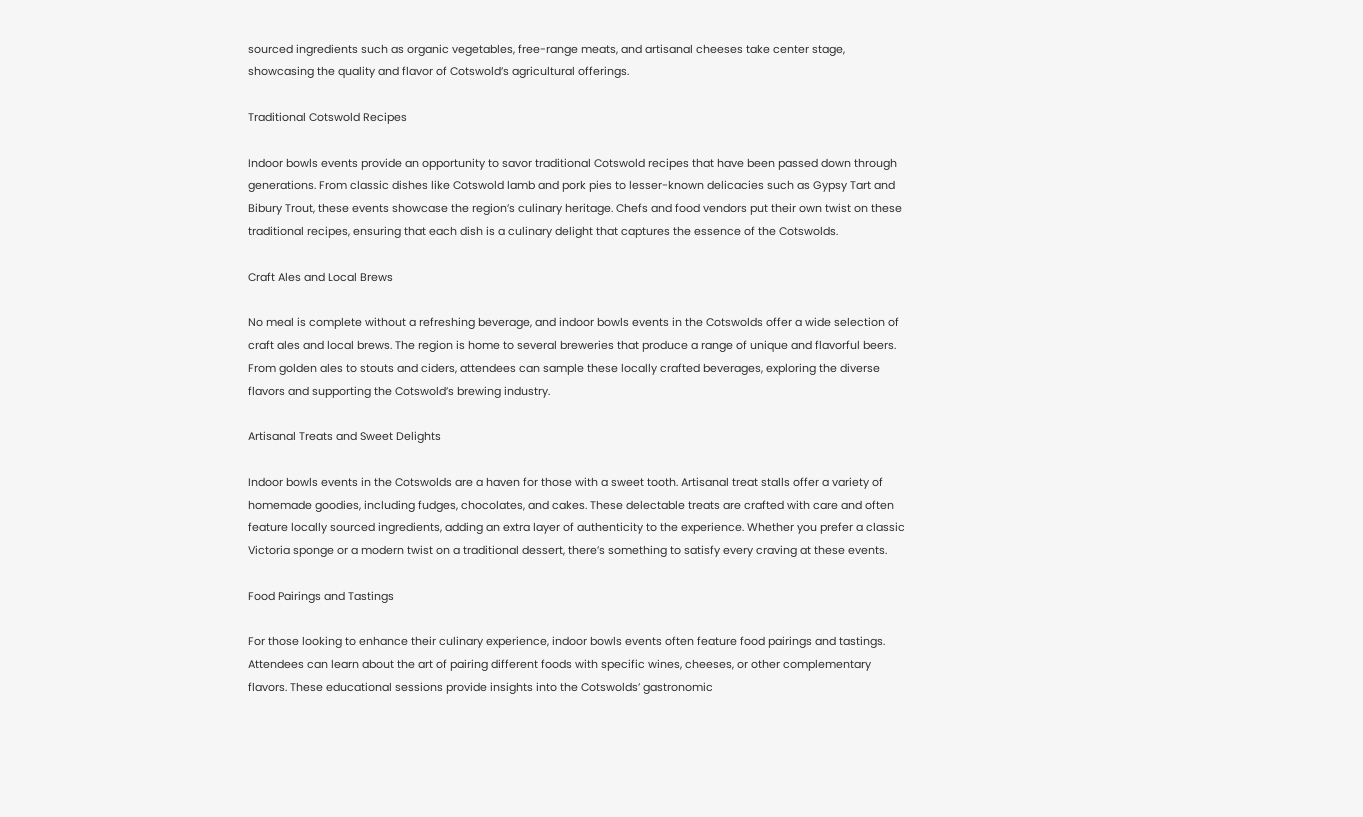sourced ingredients such as organic vegetables, free-range meats, and artisanal cheeses take center stage, showcasing the quality and flavor of Cotswold’s agricultural offerings.

Traditional Cotswold Recipes

Indoor bowls events provide an opportunity to savor traditional Cotswold recipes that have been passed down through generations. From classic dishes like Cotswold lamb and pork pies to lesser-known delicacies such as Gypsy Tart and Bibury Trout, these events showcase the region’s culinary heritage. Chefs and food vendors put their own twist on these traditional recipes, ensuring that each dish is a culinary delight that captures the essence of the Cotswolds.

Craft Ales and Local Brews

No meal is complete without a refreshing beverage, and indoor bowls events in the Cotswolds offer a wide selection of craft ales and local brews. The region is home to several breweries that produce a range of unique and flavorful beers. From golden ales to stouts and ciders, attendees can sample these locally crafted beverages, exploring the diverse flavors and supporting the Cotswold’s brewing industry.

Artisanal Treats and Sweet Delights

Indoor bowls events in the Cotswolds are a haven for those with a sweet tooth. Artisanal treat stalls offer a variety of homemade goodies, including fudges, chocolates, and cakes. These delectable treats are crafted with care and often feature locally sourced ingredients, adding an extra layer of authenticity to the experience. Whether you prefer a classic Victoria sponge or a modern twist on a traditional dessert, there’s something to satisfy every craving at these events.

Food Pairings and Tastings

For those looking to enhance their culinary experience, indoor bowls events often feature food pairings and tastings. Attendees can learn about the art of pairing different foods with specific wines, cheeses, or other complementary flavors. These educational sessions provide insights into the Cotswolds’ gastronomic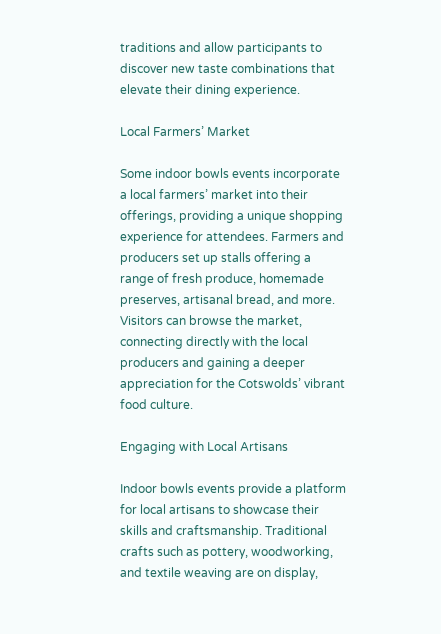traditions and allow participants to discover new taste combinations that elevate their dining experience.

Local Farmers’ Market

Some indoor bowls events incorporate a local farmers’ market into their offerings, providing a unique shopping experience for attendees. Farmers and producers set up stalls offering a range of fresh produce, homemade preserves, artisanal bread, and more. Visitors can browse the market, connecting directly with the local producers and gaining a deeper appreciation for the Cotswolds’ vibrant food culture.

Engaging with Local Artisans

Indoor bowls events provide a platform for local artisans to showcase their skills and craftsmanship. Traditional crafts such as pottery, woodworking, and textile weaving are on display,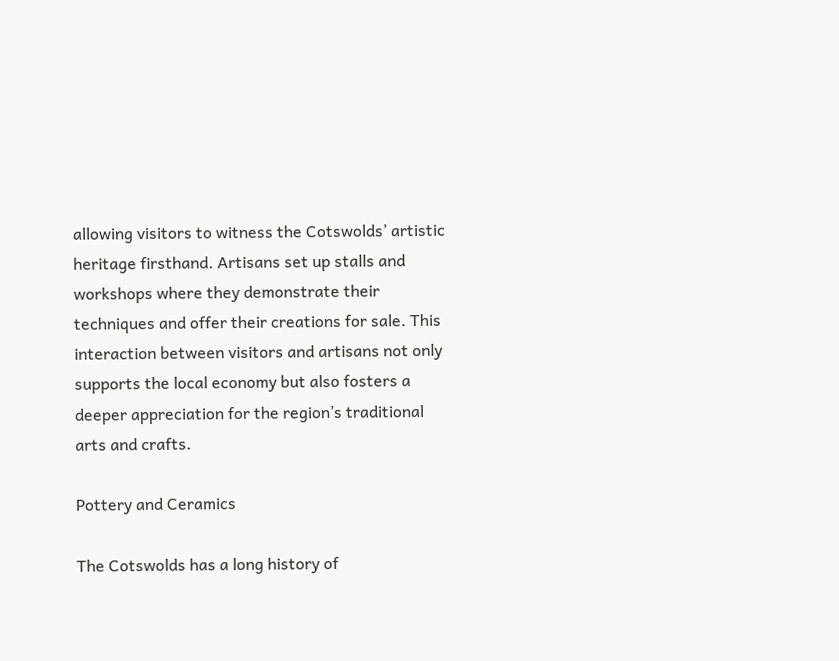allowing visitors to witness the Cotswolds’ artistic heritage firsthand. Artisans set up stalls and workshops where they demonstrate their techniques and offer their creations for sale. This interaction between visitors and artisans not only supports the local economy but also fosters a deeper appreciation for the region’s traditional arts and crafts.

Pottery and Ceramics

The Cotswolds has a long history of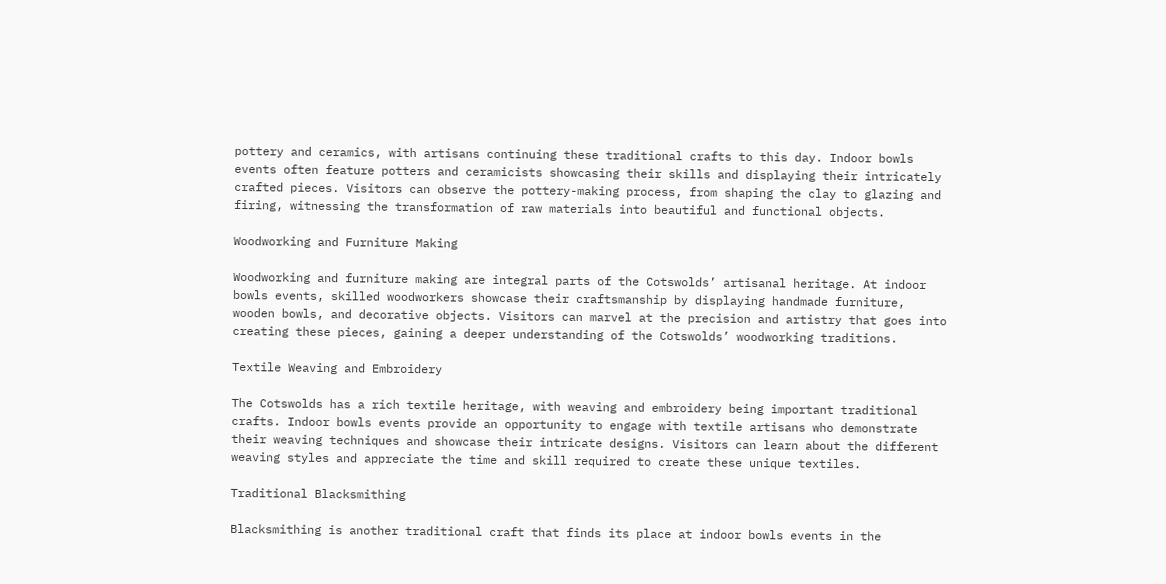pottery and ceramics, with artisans continuing these traditional crafts to this day. Indoor bowls events often feature potters and ceramicists showcasing their skills and displaying their intricately crafted pieces. Visitors can observe the pottery-making process, from shaping the clay to glazing and firing, witnessing the transformation of raw materials into beautiful and functional objects.

Woodworking and Furniture Making

Woodworking and furniture making are integral parts of the Cotswolds’ artisanal heritage. At indoor bowls events, skilled woodworkers showcase their craftsmanship by displaying handmade furniture, wooden bowls, and decorative objects. Visitors can marvel at the precision and artistry that goes into creating these pieces, gaining a deeper understanding of the Cotswolds’ woodworking traditions.

Textile Weaving and Embroidery

The Cotswolds has a rich textile heritage, with weaving and embroidery being important traditional crafts. Indoor bowls events provide an opportunity to engage with textile artisans who demonstrate their weaving techniques and showcase their intricate designs. Visitors can learn about the different weaving styles and appreciate the time and skill required to create these unique textiles.

Traditional Blacksmithing

Blacksmithing is another traditional craft that finds its place at indoor bowls events in the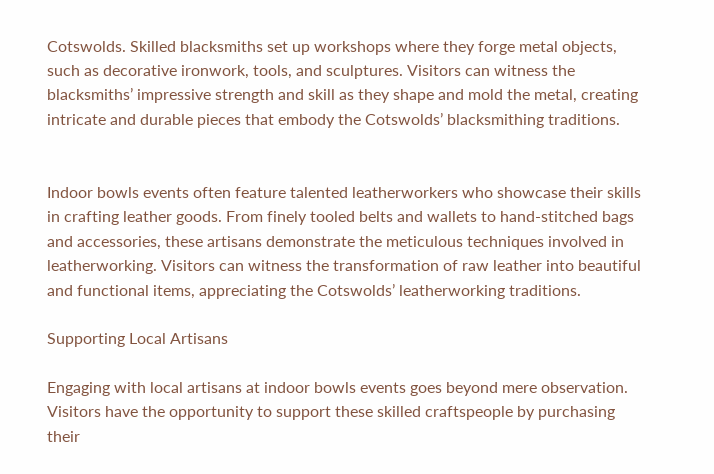Cotswolds. Skilled blacksmiths set up workshops where they forge metal objects, such as decorative ironwork, tools, and sculptures. Visitors can witness the blacksmiths’ impressive strength and skill as they shape and mold the metal, creating intricate and durable pieces that embody the Cotswolds’ blacksmithing traditions.


Indoor bowls events often feature talented leatherworkers who showcase their skills in crafting leather goods. From finely tooled belts and wallets to hand-stitched bags and accessories, these artisans demonstrate the meticulous techniques involved in leatherworking. Visitors can witness the transformation of raw leather into beautiful and functional items, appreciating the Cotswolds’ leatherworking traditions.

Supporting Local Artisans

Engaging with local artisans at indoor bowls events goes beyond mere observation. Visitors have the opportunity to support these skilled craftspeople by purchasing their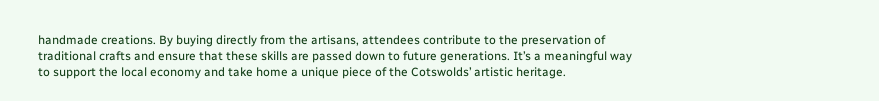handmade creations. By buying directly from the artisans, attendees contribute to the preservation of traditional crafts and ensure that these skills are passed down to future generations. It’s a meaningful way to support the local economy and take home a unique piece of the Cotswolds’ artistic heritage.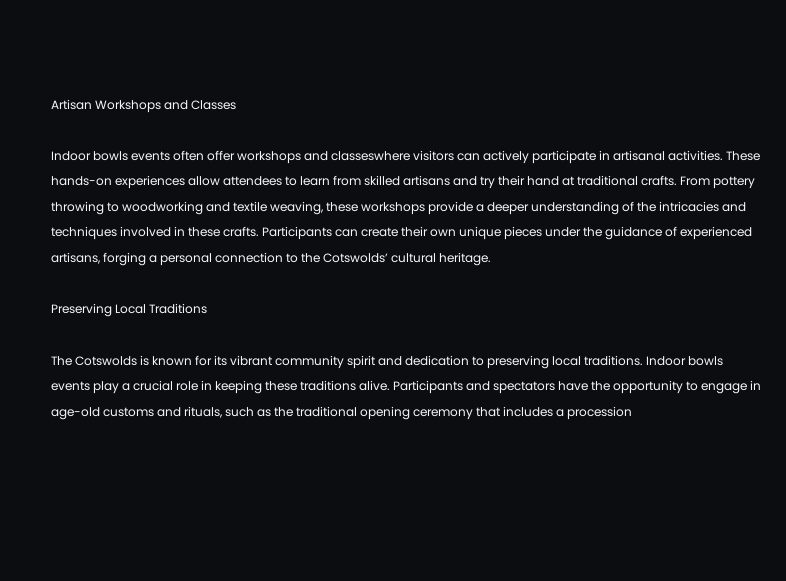Artisan Workshops and Classes

Indoor bowls events often offer workshops and classeswhere visitors can actively participate in artisanal activities. These hands-on experiences allow attendees to learn from skilled artisans and try their hand at traditional crafts. From pottery throwing to woodworking and textile weaving, these workshops provide a deeper understanding of the intricacies and techniques involved in these crafts. Participants can create their own unique pieces under the guidance of experienced artisans, forging a personal connection to the Cotswolds’ cultural heritage.

Preserving Local Traditions

The Cotswolds is known for its vibrant community spirit and dedication to preserving local traditions. Indoor bowls events play a crucial role in keeping these traditions alive. Participants and spectators have the opportunity to engage in age-old customs and rituals, such as the traditional opening ceremony that includes a procession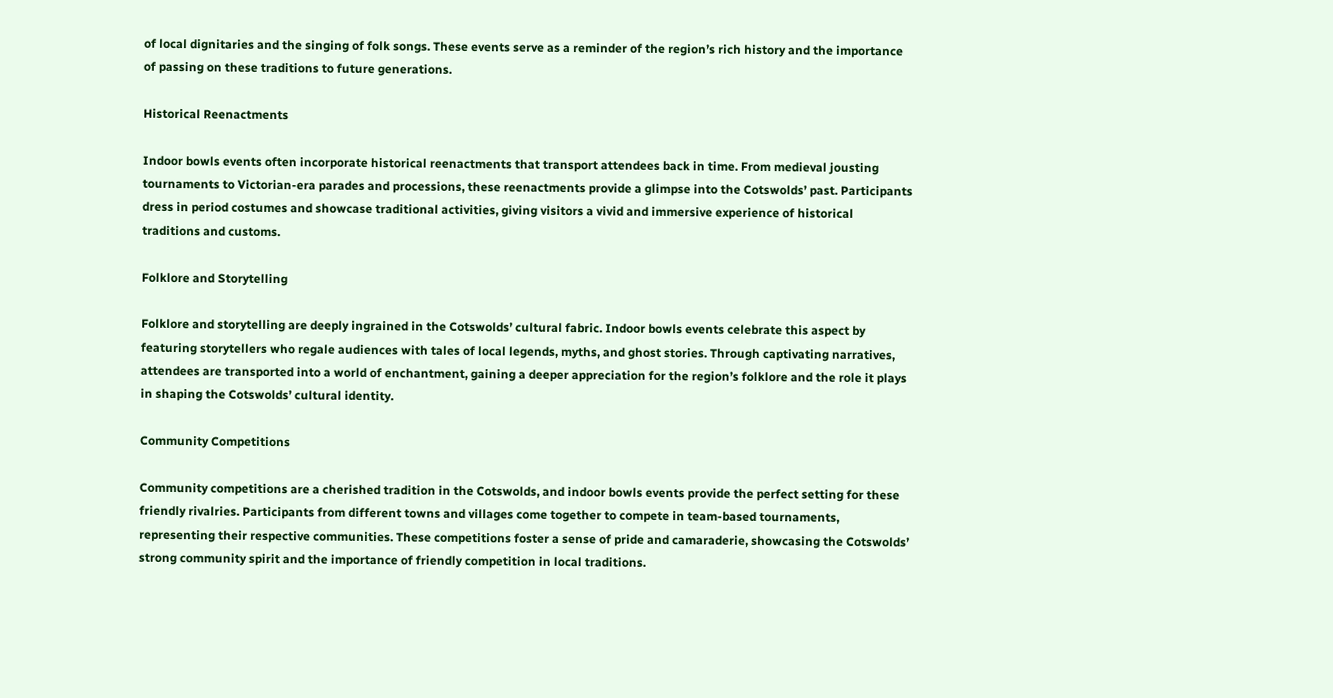of local dignitaries and the singing of folk songs. These events serve as a reminder of the region’s rich history and the importance of passing on these traditions to future generations.

Historical Reenactments

Indoor bowls events often incorporate historical reenactments that transport attendees back in time. From medieval jousting tournaments to Victorian-era parades and processions, these reenactments provide a glimpse into the Cotswolds’ past. Participants dress in period costumes and showcase traditional activities, giving visitors a vivid and immersive experience of historical traditions and customs.

Folklore and Storytelling

Folklore and storytelling are deeply ingrained in the Cotswolds’ cultural fabric. Indoor bowls events celebrate this aspect by featuring storytellers who regale audiences with tales of local legends, myths, and ghost stories. Through captivating narratives, attendees are transported into a world of enchantment, gaining a deeper appreciation for the region’s folklore and the role it plays in shaping the Cotswolds’ cultural identity.

Community Competitions

Community competitions are a cherished tradition in the Cotswolds, and indoor bowls events provide the perfect setting for these friendly rivalries. Participants from different towns and villages come together to compete in team-based tournaments, representing their respective communities. These competitions foster a sense of pride and camaraderie, showcasing the Cotswolds’ strong community spirit and the importance of friendly competition in local traditions.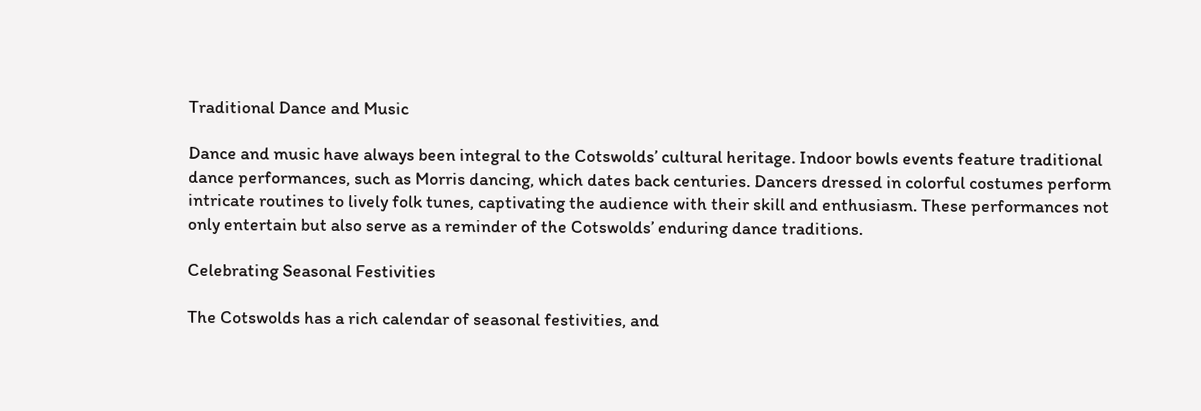Traditional Dance and Music

Dance and music have always been integral to the Cotswolds’ cultural heritage. Indoor bowls events feature traditional dance performances, such as Morris dancing, which dates back centuries. Dancers dressed in colorful costumes perform intricate routines to lively folk tunes, captivating the audience with their skill and enthusiasm. These performances not only entertain but also serve as a reminder of the Cotswolds’ enduring dance traditions.

Celebrating Seasonal Festivities

The Cotswolds has a rich calendar of seasonal festivities, and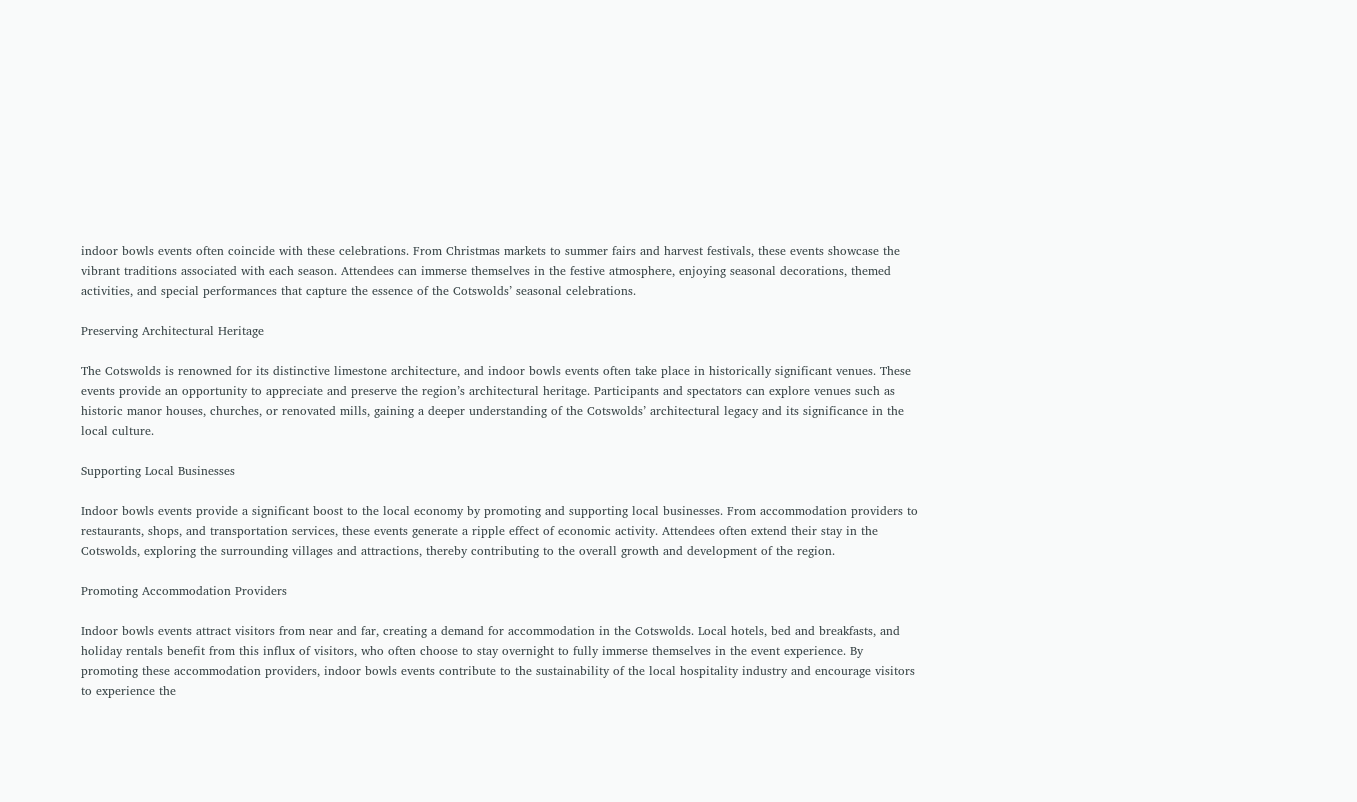indoor bowls events often coincide with these celebrations. From Christmas markets to summer fairs and harvest festivals, these events showcase the vibrant traditions associated with each season. Attendees can immerse themselves in the festive atmosphere, enjoying seasonal decorations, themed activities, and special performances that capture the essence of the Cotswolds’ seasonal celebrations.

Preserving Architectural Heritage

The Cotswolds is renowned for its distinctive limestone architecture, and indoor bowls events often take place in historically significant venues. These events provide an opportunity to appreciate and preserve the region’s architectural heritage. Participants and spectators can explore venues such as historic manor houses, churches, or renovated mills, gaining a deeper understanding of the Cotswolds’ architectural legacy and its significance in the local culture.

Supporting Local Businesses

Indoor bowls events provide a significant boost to the local economy by promoting and supporting local businesses. From accommodation providers to restaurants, shops, and transportation services, these events generate a ripple effect of economic activity. Attendees often extend their stay in the Cotswolds, exploring the surrounding villages and attractions, thereby contributing to the overall growth and development of the region.

Promoting Accommodation Providers

Indoor bowls events attract visitors from near and far, creating a demand for accommodation in the Cotswolds. Local hotels, bed and breakfasts, and holiday rentals benefit from this influx of visitors, who often choose to stay overnight to fully immerse themselves in the event experience. By promoting these accommodation providers, indoor bowls events contribute to the sustainability of the local hospitality industry and encourage visitors to experience the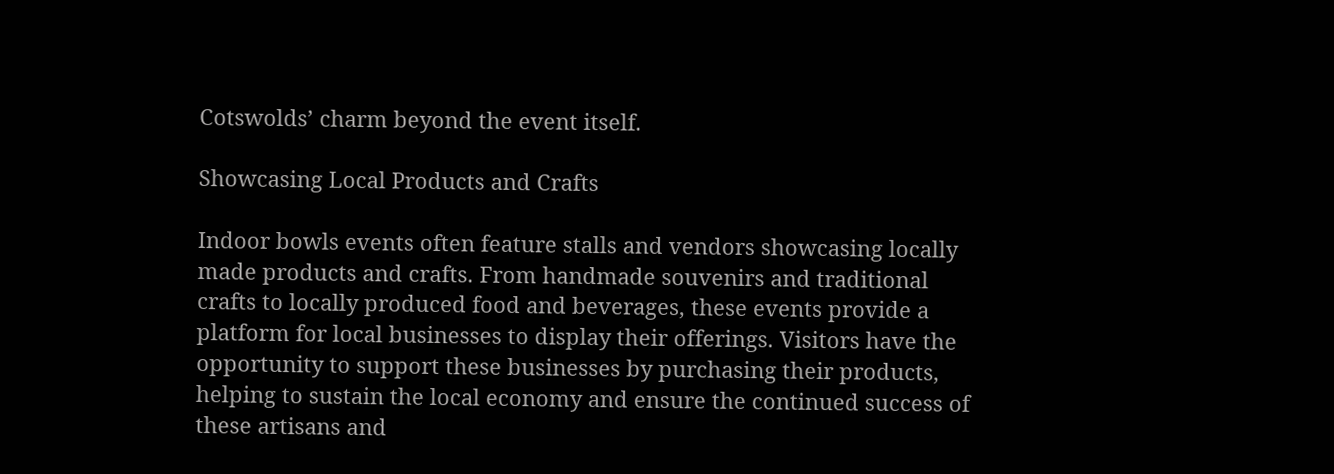Cotswolds’ charm beyond the event itself.

Showcasing Local Products and Crafts

Indoor bowls events often feature stalls and vendors showcasing locally made products and crafts. From handmade souvenirs and traditional crafts to locally produced food and beverages, these events provide a platform for local businesses to display their offerings. Visitors have the opportunity to support these businesses by purchasing their products, helping to sustain the local economy and ensure the continued success of these artisans and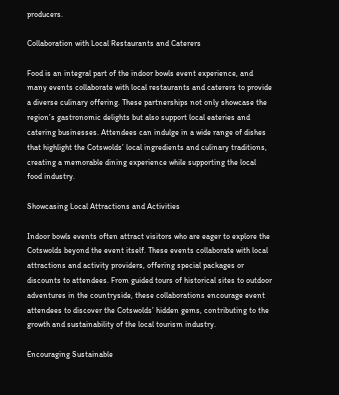producers.

Collaboration with Local Restaurants and Caterers

Food is an integral part of the indoor bowls event experience, and many events collaborate with local restaurants and caterers to provide a diverse culinary offering. These partnerships not only showcase the region’s gastronomic delights but also support local eateries and catering businesses. Attendees can indulge in a wide range of dishes that highlight the Cotswolds’ local ingredients and culinary traditions, creating a memorable dining experience while supporting the local food industry.

Showcasing Local Attractions and Activities

Indoor bowls events often attract visitors who are eager to explore the Cotswolds beyond the event itself. These events collaborate with local attractions and activity providers, offering special packages or discounts to attendees. From guided tours of historical sites to outdoor adventures in the countryside, these collaborations encourage event attendees to discover the Cotswolds’ hidden gems, contributing to the growth and sustainability of the local tourism industry.

Encouraging Sustainable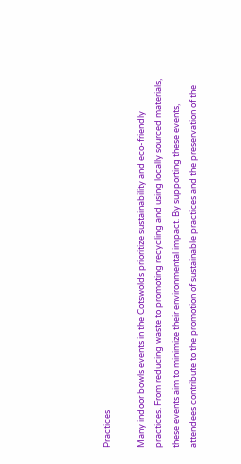Practices

Many indoor bowls events in the Cotswolds prioritize sustainability and eco-friendly practices. From reducing waste to promoting recycling and using locally sourced materials, these events aim to minimize their environmental impact. By supporting these events, attendees contribute to the promotion of sustainable practices and the preservation of the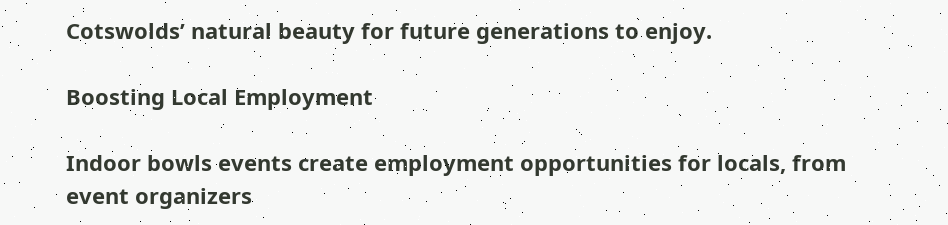Cotswolds’ natural beauty for future generations to enjoy.

Boosting Local Employment

Indoor bowls events create employment opportunities for locals, from event organizers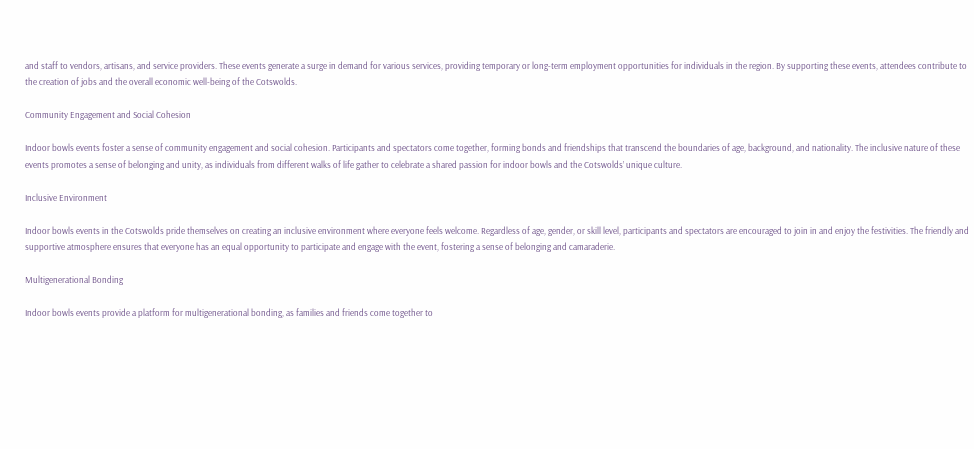and staff to vendors, artisans, and service providers. These events generate a surge in demand for various services, providing temporary or long-term employment opportunities for individuals in the region. By supporting these events, attendees contribute to the creation of jobs and the overall economic well-being of the Cotswolds.

Community Engagement and Social Cohesion

Indoor bowls events foster a sense of community engagement and social cohesion. Participants and spectators come together, forming bonds and friendships that transcend the boundaries of age, background, and nationality. The inclusive nature of these events promotes a sense of belonging and unity, as individuals from different walks of life gather to celebrate a shared passion for indoor bowls and the Cotswolds’ unique culture.

Inclusive Environment

Indoor bowls events in the Cotswolds pride themselves on creating an inclusive environment where everyone feels welcome. Regardless of age, gender, or skill level, participants and spectators are encouraged to join in and enjoy the festivities. The friendly and supportive atmosphere ensures that everyone has an equal opportunity to participate and engage with the event, fostering a sense of belonging and camaraderie.

Multigenerational Bonding

Indoor bowls events provide a platform for multigenerational bonding, as families and friends come together to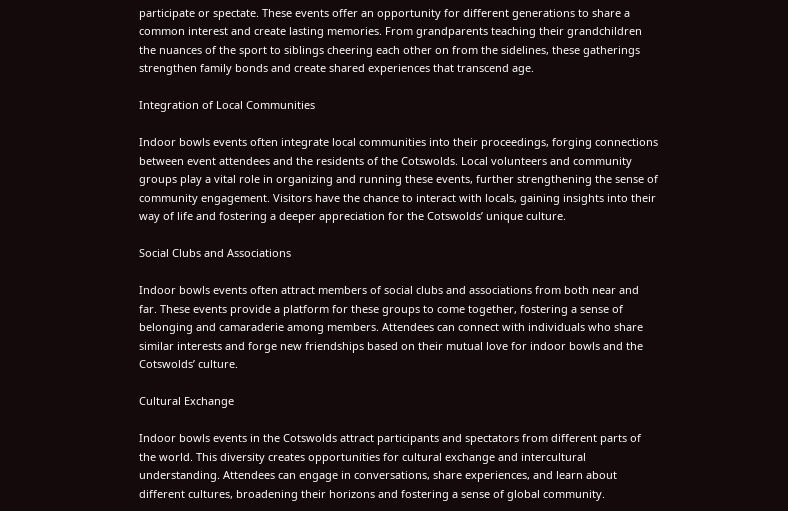participate or spectate. These events offer an opportunity for different generations to share a common interest and create lasting memories. From grandparents teaching their grandchildren the nuances of the sport to siblings cheering each other on from the sidelines, these gatherings strengthen family bonds and create shared experiences that transcend age.

Integration of Local Communities

Indoor bowls events often integrate local communities into their proceedings, forging connections between event attendees and the residents of the Cotswolds. Local volunteers and community groups play a vital role in organizing and running these events, further strengthening the sense of community engagement. Visitors have the chance to interact with locals, gaining insights into their way of life and fostering a deeper appreciation for the Cotswolds’ unique culture.

Social Clubs and Associations

Indoor bowls events often attract members of social clubs and associations from both near and far. These events provide a platform for these groups to come together, fostering a sense of belonging and camaraderie among members. Attendees can connect with individuals who share similar interests and forge new friendships based on their mutual love for indoor bowls and the Cotswolds’ culture.

Cultural Exchange

Indoor bowls events in the Cotswolds attract participants and spectators from different parts of the world. This diversity creates opportunities for cultural exchange and intercultural understanding. Attendees can engage in conversations, share experiences, and learn about different cultures, broadening their horizons and fostering a sense of global community.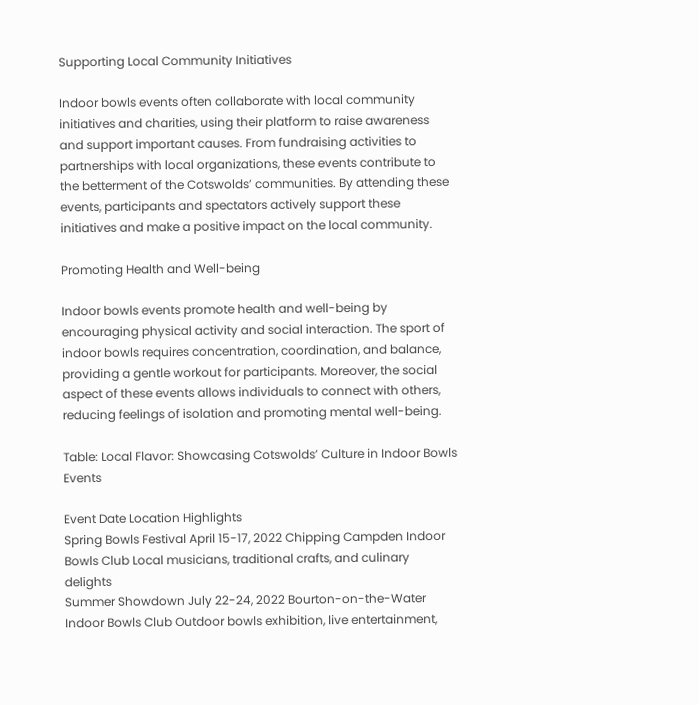Supporting Local Community Initiatives

Indoor bowls events often collaborate with local community initiatives and charities, using their platform to raise awareness and support important causes. From fundraising activities to partnerships with local organizations, these events contribute to the betterment of the Cotswolds’ communities. By attending these events, participants and spectators actively support these initiatives and make a positive impact on the local community.

Promoting Health and Well-being

Indoor bowls events promote health and well-being by encouraging physical activity and social interaction. The sport of indoor bowls requires concentration, coordination, and balance, providing a gentle workout for participants. Moreover, the social aspect of these events allows individuals to connect with others, reducing feelings of isolation and promoting mental well-being.

Table: Local Flavor: Showcasing Cotswolds’ Culture in Indoor Bowls Events

Event Date Location Highlights
Spring Bowls Festival April 15-17, 2022 Chipping Campden Indoor Bowls Club Local musicians, traditional crafts, and culinary delights
Summer Showdown July 22-24, 2022 Bourton-on-the-Water Indoor Bowls Club Outdoor bowls exhibition, live entertainment,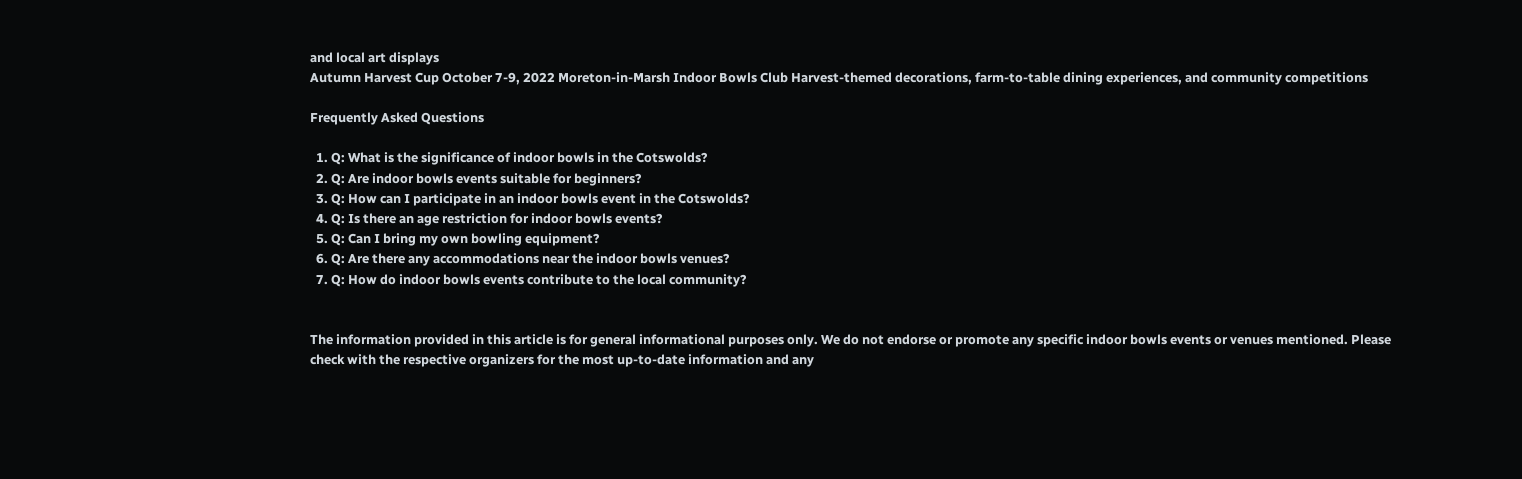and local art displays
Autumn Harvest Cup October 7-9, 2022 Moreton-in-Marsh Indoor Bowls Club Harvest-themed decorations, farm-to-table dining experiences, and community competitions

Frequently Asked Questions

  1. Q: What is the significance of indoor bowls in the Cotswolds?
  2. Q: Are indoor bowls events suitable for beginners?
  3. Q: How can I participate in an indoor bowls event in the Cotswolds?
  4. Q: Is there an age restriction for indoor bowls events?
  5. Q: Can I bring my own bowling equipment?
  6. Q: Are there any accommodations near the indoor bowls venues?
  7. Q: How do indoor bowls events contribute to the local community?


The information provided in this article is for general informational purposes only. We do not endorse or promote any specific indoor bowls events or venues mentioned. Please check with the respective organizers for the most up-to-date information and any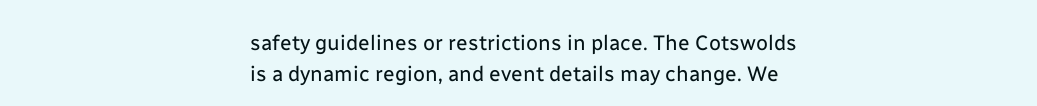safety guidelines or restrictions in place. The Cotswolds is a dynamic region, and event details may change. We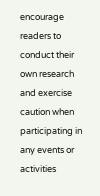encourage readers to conduct their own research and exercise caution when participating in any events or activities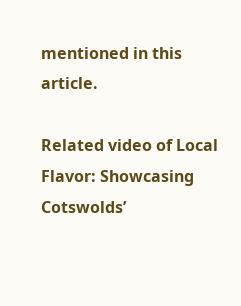mentioned in this article.

Related video of Local Flavor: Showcasing Cotswolds’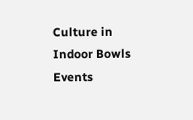Culture in Indoor Bowls Events